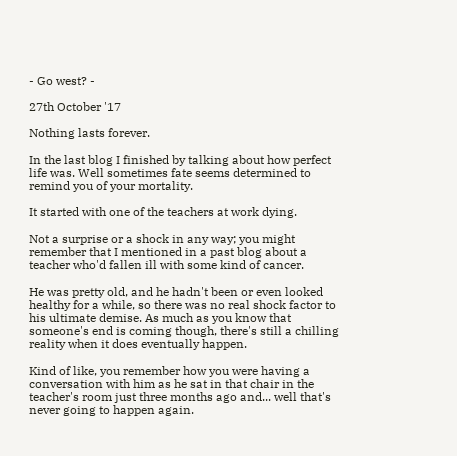- Go west? -

27th October '17

Nothing lasts forever.

In the last blog I finished by talking about how perfect life was. Well sometimes fate seems determined to remind you of your mortality.

It started with one of the teachers at work dying.

Not a surprise or a shock in any way; you might remember that I mentioned in a past blog about a teacher who'd fallen ill with some kind of cancer.

He was pretty old, and he hadn't been or even looked healthy for a while, so there was no real shock factor to his ultimate demise. As much as you know that someone's end is coming though, there's still a chilling reality when it does eventually happen.

Kind of like, you remember how you were having a conversation with him as he sat in that chair in the teacher's room just three months ago and... well that's never going to happen again.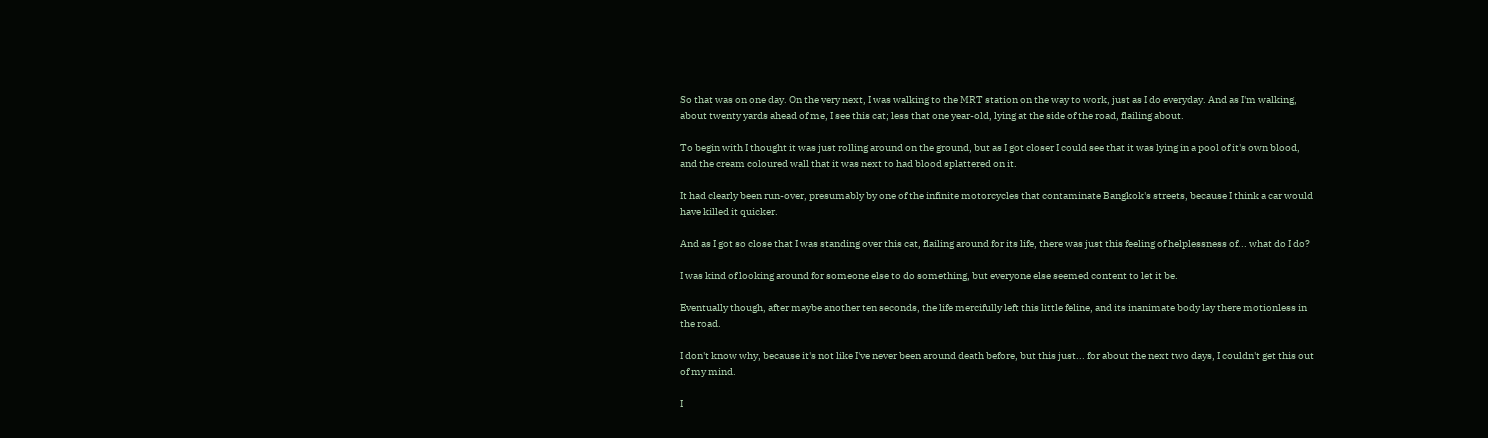So that was on one day. On the very next, I was walking to the MRT station on the way to work, just as I do everyday. And as I'm walking, about twenty yards ahead of me, I see this cat; less that one year-old, lying at the side of the road, flailing about.

To begin with I thought it was just rolling around on the ground, but as I got closer I could see that it was lying in a pool of it's own blood, and the cream coloured wall that it was next to had blood splattered on it.

It had clearly been run-over, presumably by one of the infinite motorcycles that contaminate Bangkok's streets, because I think a car would have killed it quicker.

And as I got so close that I was standing over this cat, flailing around for its life, there was just this feeling of helplessness of... what do I do?

I was kind of looking around for someone else to do something, but everyone else seemed content to let it be.

Eventually though, after maybe another ten seconds, the life mercifully left this little feline, and its inanimate body lay there motionless in the road.

I don't know why, because it's not like I've never been around death before, but this just... for about the next two days, I couldn't get this out of my mind.

I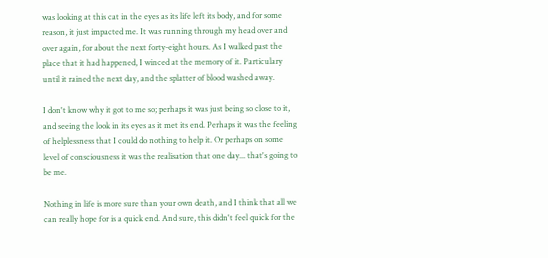was looking at this cat in the eyes as its life left its body, and for some reason, it just impacted me. It was running through my head over and over again, for about the next forty-eight hours. As I walked past the place that it had happened, I winced at the memory of it. Particulary until it rained the next day, and the splatter of blood washed away.

I don't know why it got to me so; perhaps it was just being so close to it, and seeing the look in its eyes as it met its end. Perhaps it was the feeling of helplessness that I could do nothing to help it. Or perhaps on some level of consciousness it was the realisation that one day... that's going to be me.

Nothing in life is more sure than your own death, and I think that all we can really hope for is a quick end. And sure, this didn't feel quick for the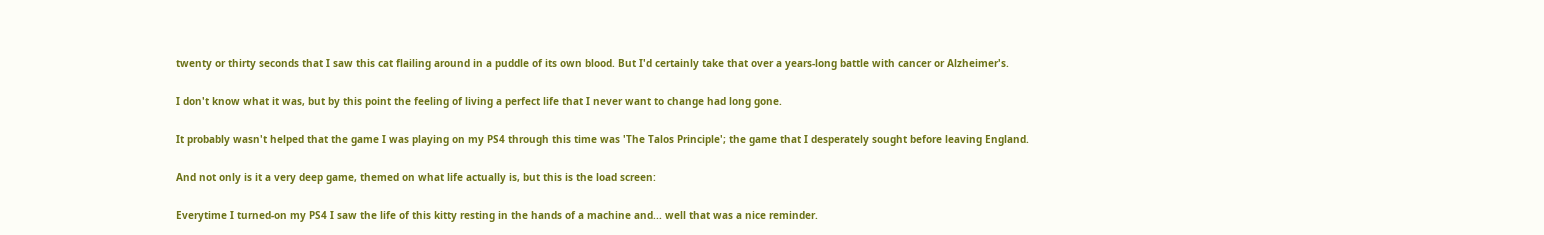twenty or thirty seconds that I saw this cat flailing around in a puddle of its own blood. But I'd certainly take that over a years-long battle with cancer or Alzheimer's.

I don't know what it was, but by this point the feeling of living a perfect life that I never want to change had long gone.

It probably wasn't helped that the game I was playing on my PS4 through this time was 'The Talos Principle'; the game that I desperately sought before leaving England.

And not only is it a very deep game, themed on what life actually is, but this is the load screen:

Everytime I turned-on my PS4 I saw the life of this kitty resting in the hands of a machine and... well that was a nice reminder.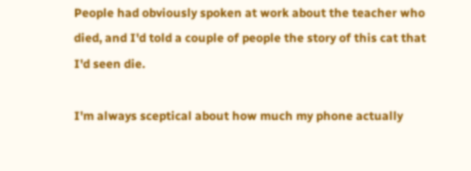People had obviously spoken at work about the teacher who died, and I'd told a couple of people the story of this cat that I'd seen die.

I'm always sceptical about how much my phone actually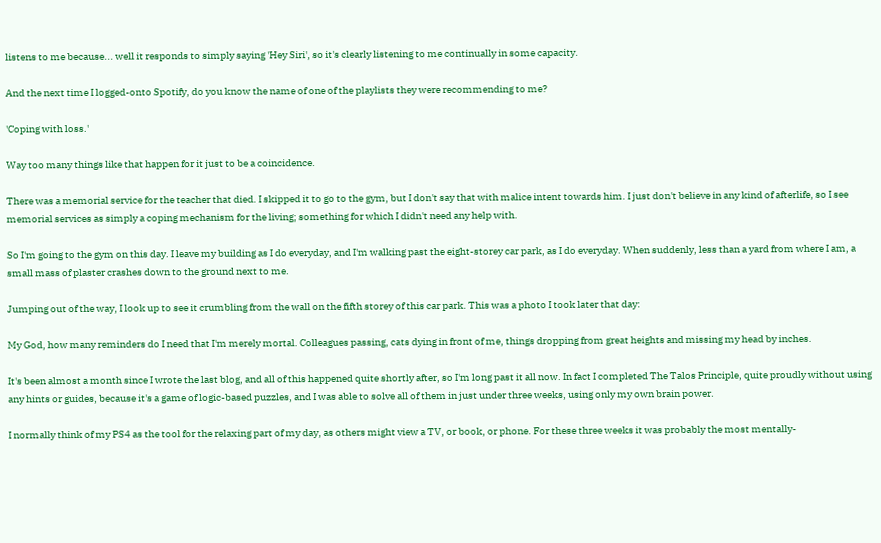listens to me because... well it responds to simply saying 'Hey Siri', so it's clearly listening to me continually in some capacity.

And the next time I logged-onto Spotify, do you know the name of one of the playlists they were recommending to me?

'Coping with loss.'

Way too many things like that happen for it just to be a coincidence.

There was a memorial service for the teacher that died. I skipped it to go to the gym, but I don't say that with malice intent towards him. I just don't believe in any kind of afterlife, so I see memorial services as simply a coping mechanism for the living; something for which I didn't need any help with.

So I'm going to the gym on this day. I leave my building as I do everyday, and I'm walking past the eight-storey car park, as I do everyday. When suddenly, less than a yard from where I am, a small mass of plaster crashes down to the ground next to me.

Jumping out of the way, I look up to see it crumbling from the wall on the fifth storey of this car park. This was a photo I took later that day:

My God, how many reminders do I need that I'm merely mortal. Colleagues passing, cats dying in front of me, things dropping from great heights and missing my head by inches.

It's been almost a month since I wrote the last blog, and all of this happened quite shortly after, so I'm long past it all now. In fact I completed The Talos Principle, quite proudly without using any hints or guides, because it's a game of logic-based puzzles, and I was able to solve all of them in just under three weeks, using only my own brain power.

I normally think of my PS4 as the tool for the relaxing part of my day, as others might view a TV, or book, or phone. For these three weeks it was probably the most mentally-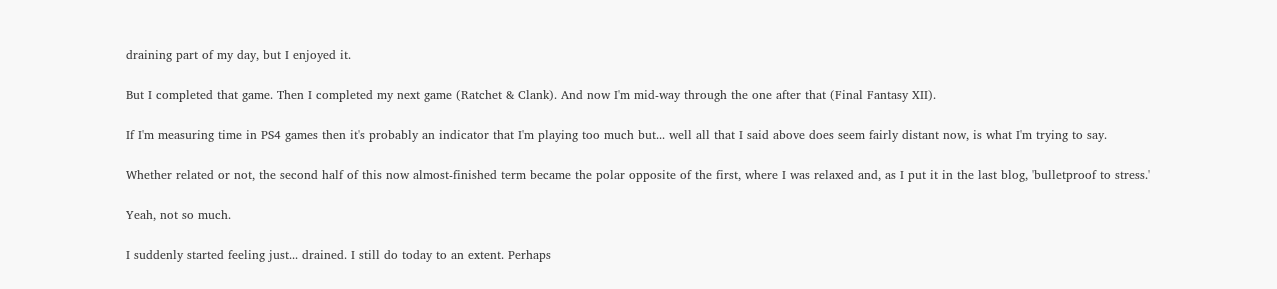draining part of my day, but I enjoyed it.

But I completed that game. Then I completed my next game (Ratchet & Clank). And now I'm mid-way through the one after that (Final Fantasy XII).

If I'm measuring time in PS4 games then it's probably an indicator that I'm playing too much but... well all that I said above does seem fairly distant now, is what I'm trying to say.

Whether related or not, the second half of this now almost-finished term became the polar opposite of the first, where I was relaxed and, as I put it in the last blog, 'bulletproof to stress.'

Yeah, not so much.

I suddenly started feeling just... drained. I still do today to an extent. Perhaps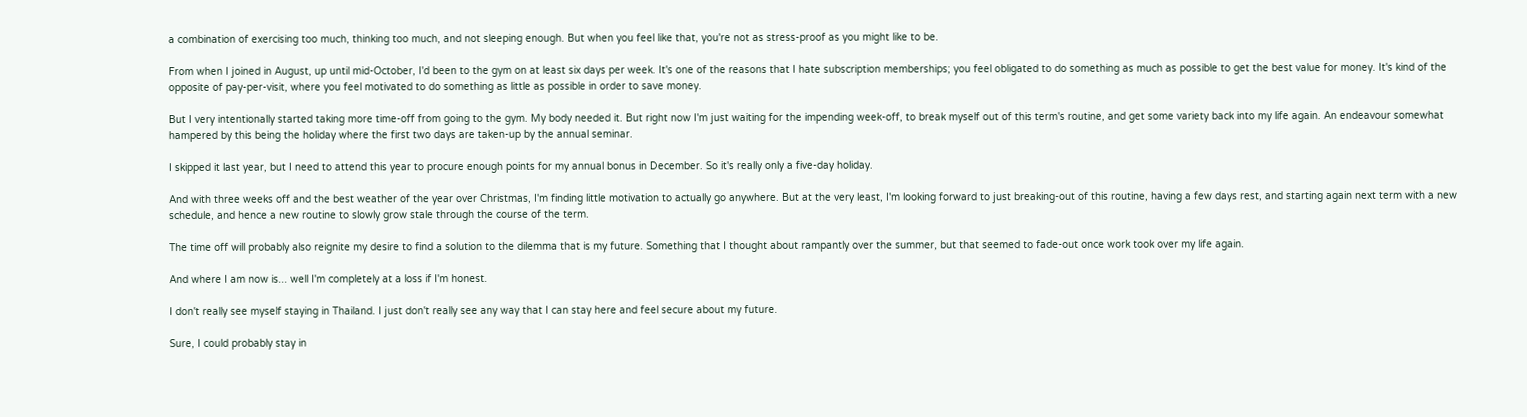a combination of exercising too much, thinking too much, and not sleeping enough. But when you feel like that, you're not as stress-proof as you might like to be.

From when I joined in August, up until mid-October, I'd been to the gym on at least six days per week. It's one of the reasons that I hate subscription memberships; you feel obligated to do something as much as possible to get the best value for money. It's kind of the opposite of pay-per-visit, where you feel motivated to do something as little as possible in order to save money.

But I very intentionally started taking more time-off from going to the gym. My body needed it. But right now I'm just waiting for the impending week-off, to break myself out of this term's routine, and get some variety back into my life again. An endeavour somewhat hampered by this being the holiday where the first two days are taken-up by the annual seminar.

I skipped it last year, but I need to attend this year to procure enough points for my annual bonus in December. So it's really only a five-day holiday.

And with three weeks off and the best weather of the year over Christmas, I'm finding little motivation to actually go anywhere. But at the very least, I'm looking forward to just breaking-out of this routine, having a few days rest, and starting again next term with a new schedule, and hence a new routine to slowly grow stale through the course of the term.

The time off will probably also reignite my desire to find a solution to the dilemma that is my future. Something that I thought about rampantly over the summer, but that seemed to fade-out once work took over my life again.

And where I am now is... well I'm completely at a loss if I'm honest.

I don't really see myself staying in Thailand. I just don't really see any way that I can stay here and feel secure about my future.

Sure, I could probably stay in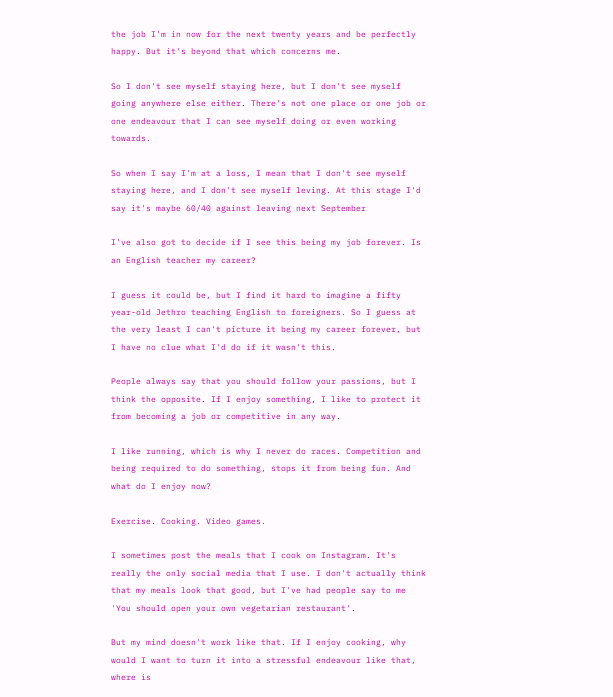the job I'm in now for the next twenty years and be perfectly happy. But it's beyond that which concerns me.

So I don't see myself staying here, but I don't see myself going anywhere else either. There's not one place or one job or one endeavour that I can see myself doing or even working towards.

So when I say I'm at a loss, I mean that I don't see myself staying here, and I don't see myself leving. At this stage I'd say it's maybe 60/40 against leaving next September

I've also got to decide if I see this being my job forever. Is an English teacher my career?

I guess it could be, but I find it hard to imagine a fifty year-old Jethro teaching English to foreigners. So I guess at the very least I can't picture it being my career forever, but I have no clue what I'd do if it wasn't this.

People always say that you should follow your passions, but I think the opposite. If I enjoy something, I like to protect it from becoming a job or competitive in any way.

I like running, which is why I never do races. Competition and being required to do something, stops it from being fun. And what do I enjoy now?

Exercise. Cooking. Video games.

I sometimes post the meals that I cook on Instagram. It's really the only social media that I use. I don't actually think that my meals look that good, but I've had people say to me 'You should open your own vegetarian restaurant'.

But my mind doesn't work like that. If I enjoy cooking, why would I want to turn it into a stressful endeavour like that, where is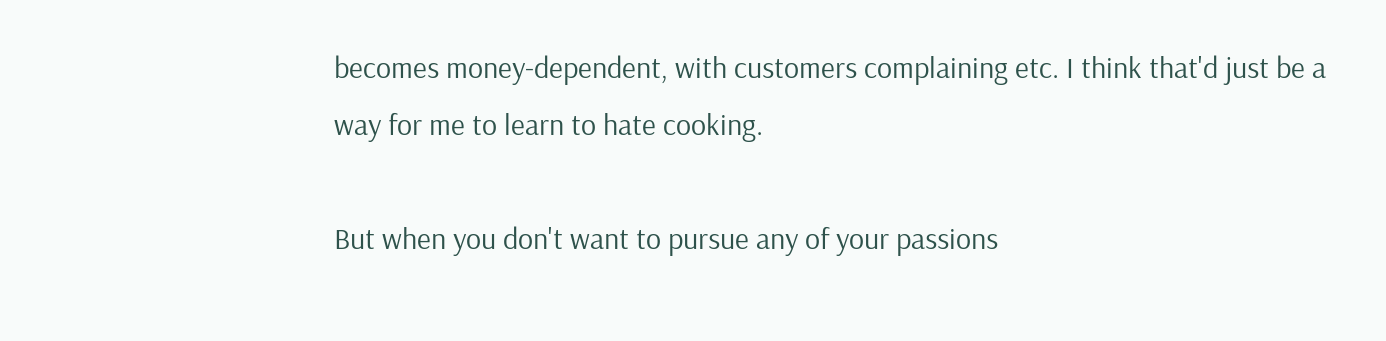becomes money-dependent, with customers complaining etc. I think that'd just be a way for me to learn to hate cooking.

But when you don't want to pursue any of your passions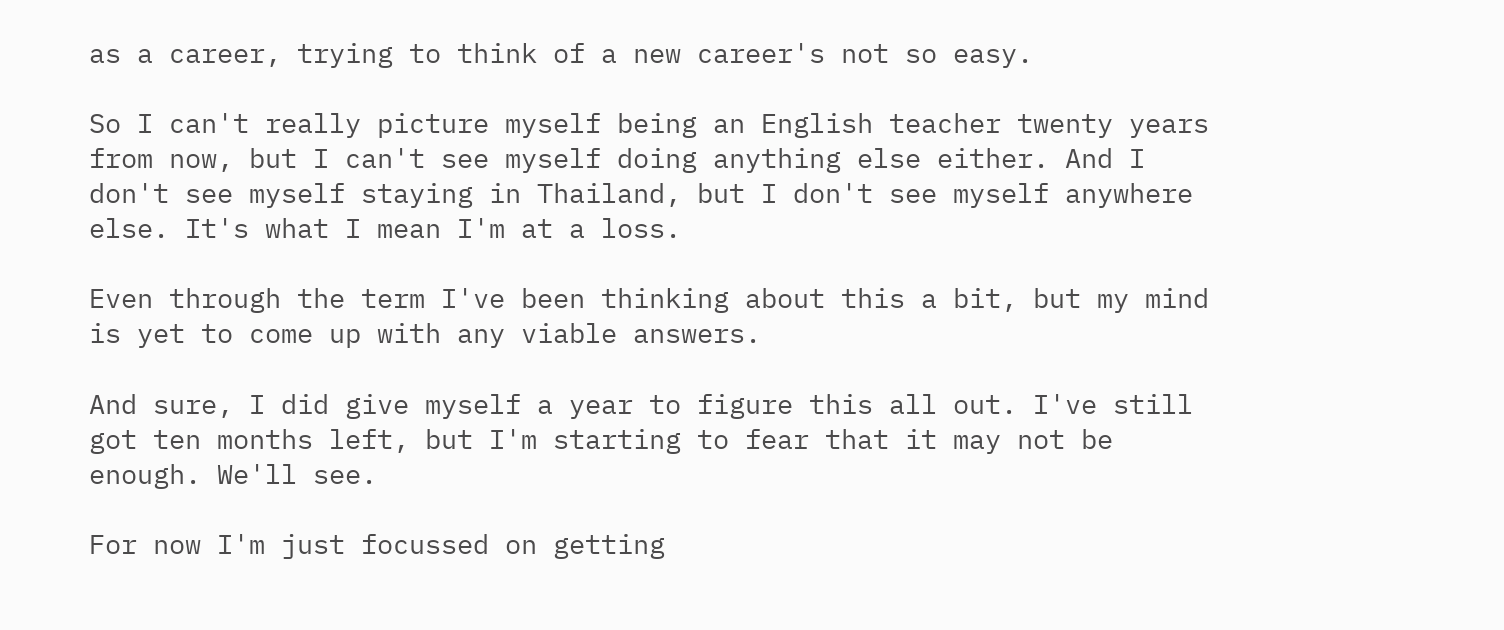as a career, trying to think of a new career's not so easy.

So I can't really picture myself being an English teacher twenty years from now, but I can't see myself doing anything else either. And I don't see myself staying in Thailand, but I don't see myself anywhere else. It's what I mean I'm at a loss.

Even through the term I've been thinking about this a bit, but my mind is yet to come up with any viable answers.

And sure, I did give myself a year to figure this all out. I've still got ten months left, but I'm starting to fear that it may not be enough. We'll see.

For now I'm just focussed on getting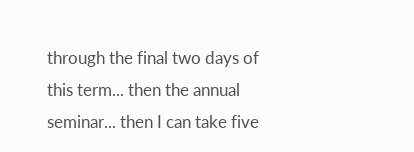through the final two days of this term... then the annual seminar... then I can take five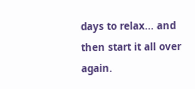days to relax... and then start it all over again.